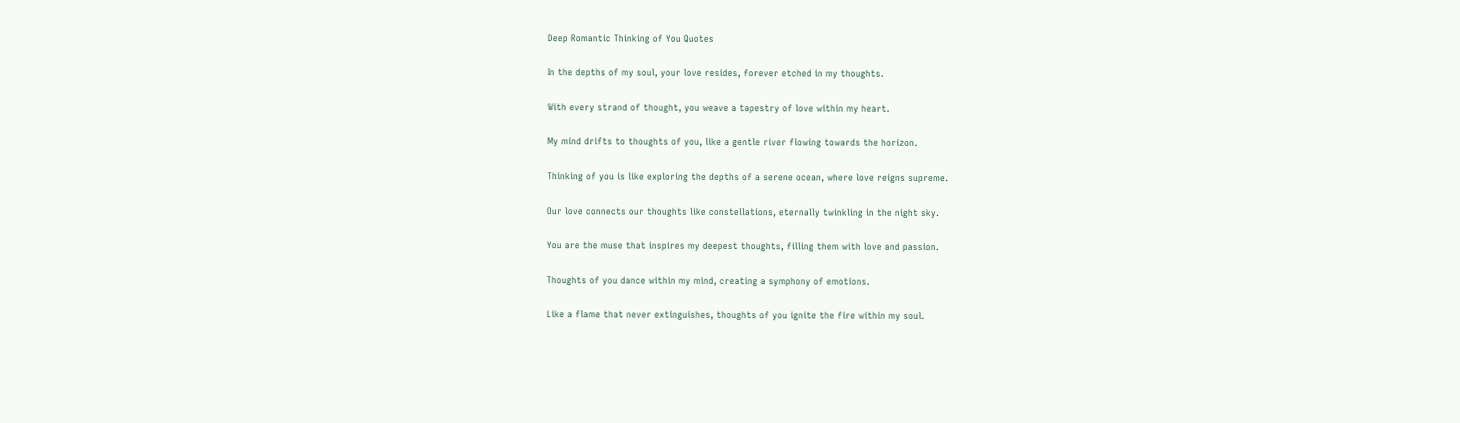Deep Romantic Thinking of You Quotes

In the depths of my soul, your love resides, forever etched in my thoughts.

With every strand of thought, you weave a tapestry of love within my heart.

My mind drifts to thoughts of you, like a gentle river flowing towards the horizon.

Thinking of you is like exploring the depths of a serene ocean, where love reigns supreme.

Our love connects our thoughts like constellations, eternally twinkling in the night sky.

You are the muse that inspires my deepest thoughts, filling them with love and passion.

Thoughts of you dance within my mind, creating a symphony of emotions.

Like a flame that never extinguishes, thoughts of you ignite the fire within my soul.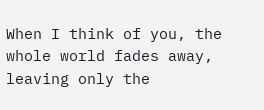When I think of you, the whole world fades away, leaving only the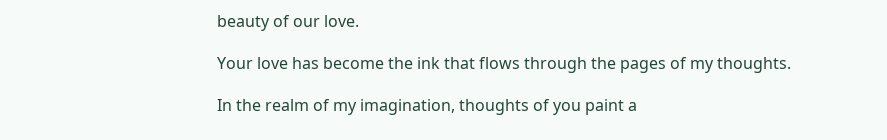beauty of our love.

Your love has become the ink that flows through the pages of my thoughts.

In the realm of my imagination, thoughts of you paint a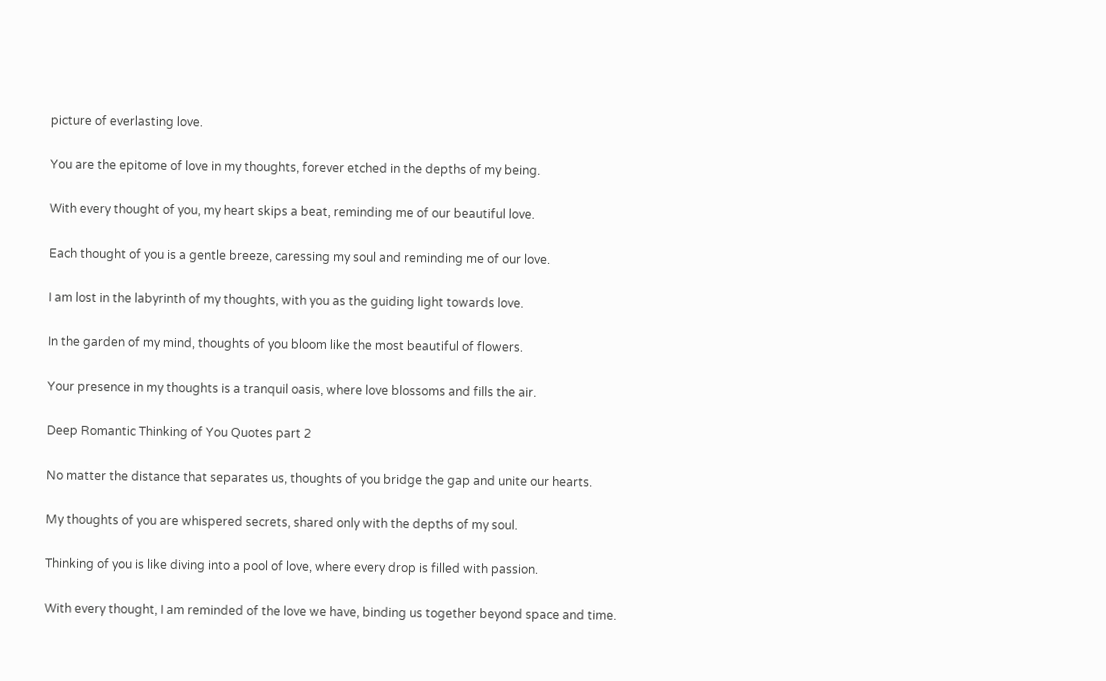picture of everlasting love.

You are the epitome of love in my thoughts, forever etched in the depths of my being.

With every thought of you, my heart skips a beat, reminding me of our beautiful love.

Each thought of you is a gentle breeze, caressing my soul and reminding me of our love.

I am lost in the labyrinth of my thoughts, with you as the guiding light towards love.

In the garden of my mind, thoughts of you bloom like the most beautiful of flowers.

Your presence in my thoughts is a tranquil oasis, where love blossoms and fills the air.

Deep Romantic Thinking of You Quotes part 2

No matter the distance that separates us, thoughts of you bridge the gap and unite our hearts.

My thoughts of you are whispered secrets, shared only with the depths of my soul.

Thinking of you is like diving into a pool of love, where every drop is filled with passion.

With every thought, I am reminded of the love we have, binding us together beyond space and time.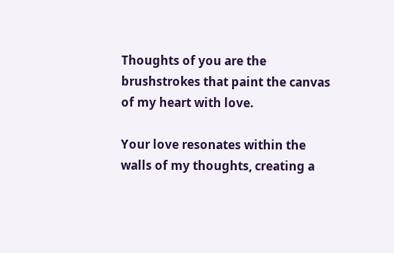Thoughts of you are the brushstrokes that paint the canvas of my heart with love.

Your love resonates within the walls of my thoughts, creating a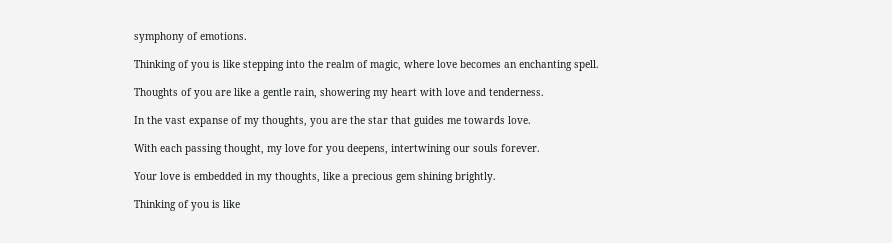symphony of emotions.

Thinking of you is like stepping into the realm of magic, where love becomes an enchanting spell.

Thoughts of you are like a gentle rain, showering my heart with love and tenderness.

In the vast expanse of my thoughts, you are the star that guides me towards love.

With each passing thought, my love for you deepens, intertwining our souls forever.

Your love is embedded in my thoughts, like a precious gem shining brightly.

Thinking of you is like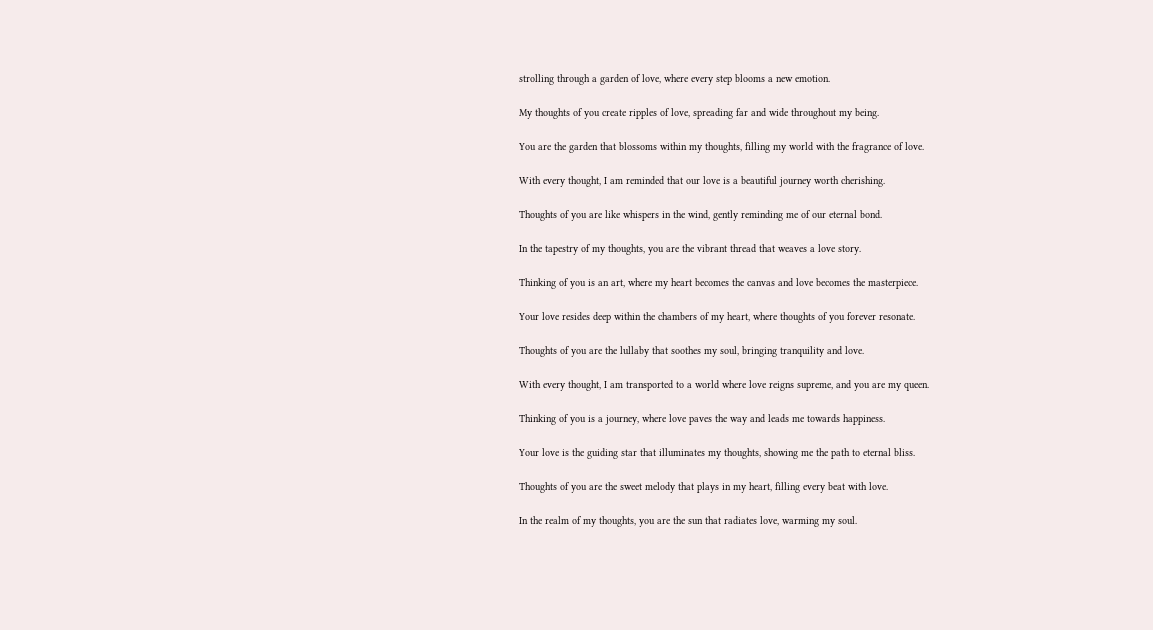strolling through a garden of love, where every step blooms a new emotion.

My thoughts of you create ripples of love, spreading far and wide throughout my being.

You are the garden that blossoms within my thoughts, filling my world with the fragrance of love.

With every thought, I am reminded that our love is a beautiful journey worth cherishing.

Thoughts of you are like whispers in the wind, gently reminding me of our eternal bond.

In the tapestry of my thoughts, you are the vibrant thread that weaves a love story.

Thinking of you is an art, where my heart becomes the canvas and love becomes the masterpiece.

Your love resides deep within the chambers of my heart, where thoughts of you forever resonate.

Thoughts of you are the lullaby that soothes my soul, bringing tranquility and love.

With every thought, I am transported to a world where love reigns supreme, and you are my queen.

Thinking of you is a journey, where love paves the way and leads me towards happiness.

Your love is the guiding star that illuminates my thoughts, showing me the path to eternal bliss.

Thoughts of you are the sweet melody that plays in my heart, filling every beat with love.

In the realm of my thoughts, you are the sun that radiates love, warming my soul.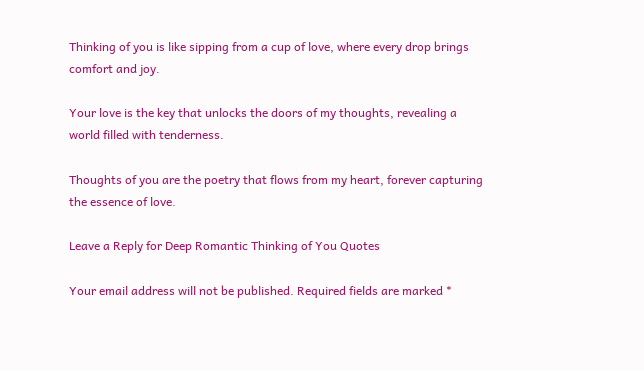Thinking of you is like sipping from a cup of love, where every drop brings comfort and joy.

Your love is the key that unlocks the doors of my thoughts, revealing a world filled with tenderness.

Thoughts of you are the poetry that flows from my heart, forever capturing the essence of love.

Leave a Reply for Deep Romantic Thinking of You Quotes

Your email address will not be published. Required fields are marked *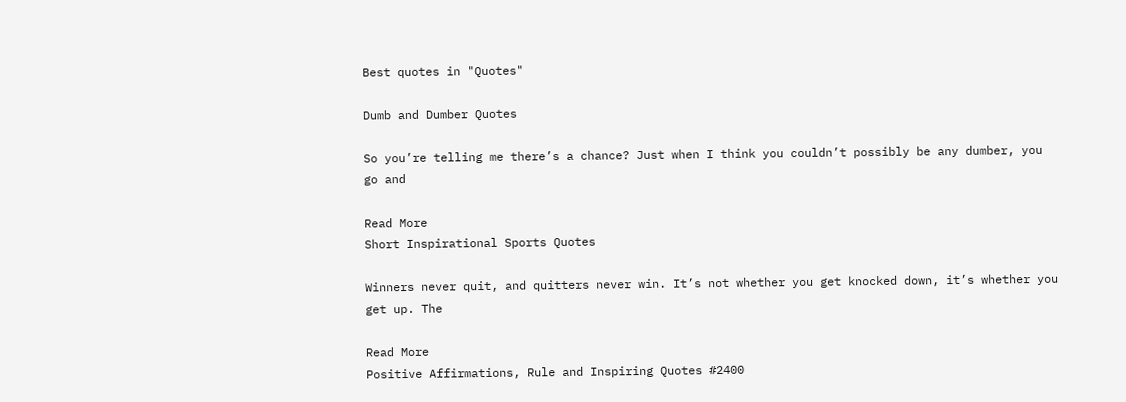Best quotes in "Quotes"

Dumb and Dumber Quotes

So you’re telling me there’s a chance? Just when I think you couldn’t possibly be any dumber, you go and

Read More
Short Inspirational Sports Quotes

Winners never quit, and quitters never win. It’s not whether you get knocked down, it’s whether you get up. The

Read More
Positive Affirmations, Rule and Inspiring Quotes #2400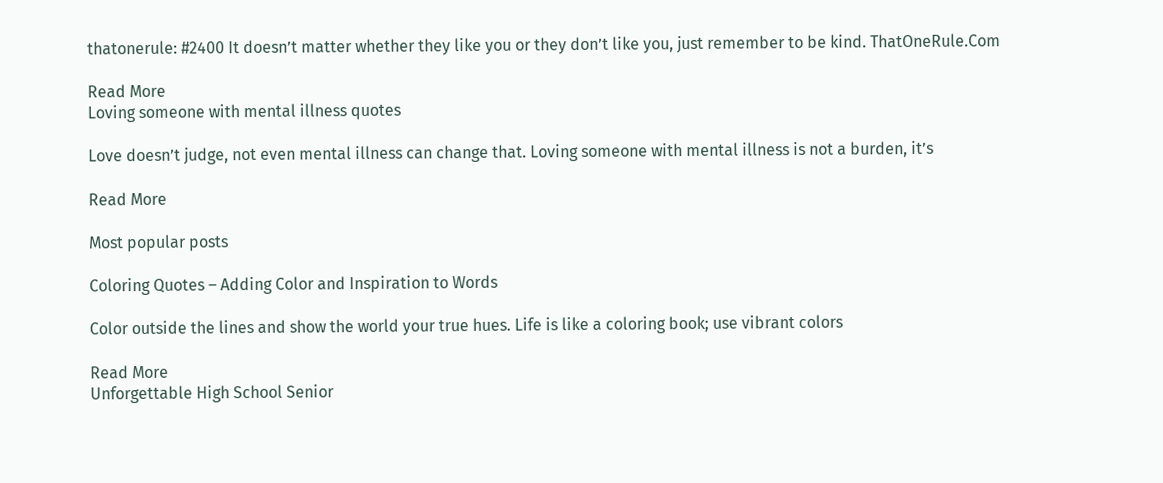thatonerule: #2400 It doesn’t matter whether they like you or they don’t like you, just remember to be kind. ThatOneRule.Com

Read More
Loving someone with mental illness quotes

Love doesn’t judge, not even mental illness can change that. Loving someone with mental illness is not a burden, it’s

Read More

Most popular posts

Coloring Quotes – Adding Color and Inspiration to Words

Color outside the lines and show the world your true hues. Life is like a coloring book; use vibrant colors

Read More
Unforgettable High School Senior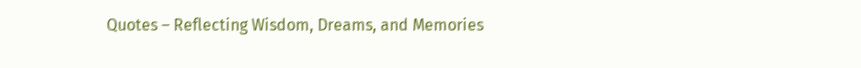Quotes – Reflecting Wisdom, Dreams, and Memories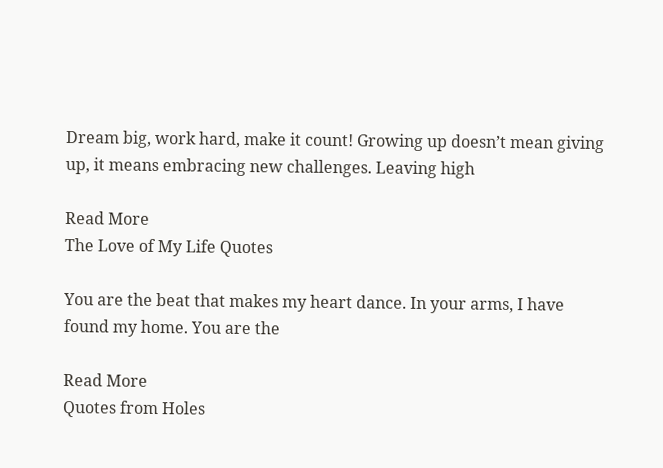Dream big, work hard, make it count! Growing up doesn’t mean giving up, it means embracing new challenges. Leaving high

Read More
The Love of My Life Quotes

You are the beat that makes my heart dance. In your arms, I have found my home. You are the

Read More
Quotes from Holes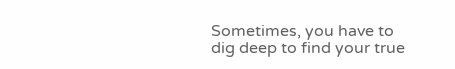Sometimes, you have to dig deep to find your true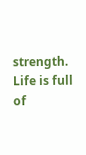strength. Life is full of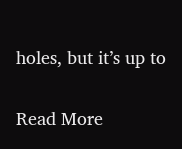holes, but it’s up to

Read More